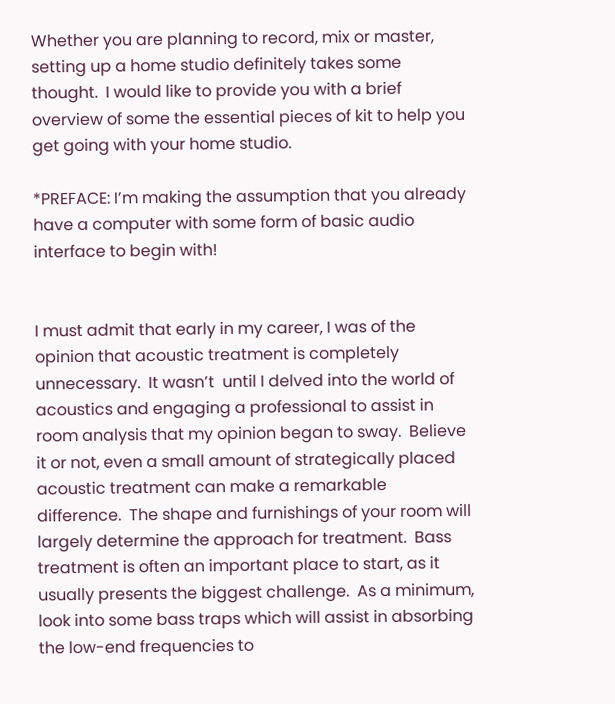Whether you are planning to record, mix or master, setting up a home studio definitely takes some thought.  I would like to provide you with a brief overview of some the essential pieces of kit to help you get going with your home studio.

*PREFACE: I’m making the assumption that you already have a computer with some form of basic audio interface to begin with!


I must admit that early in my career, I was of the opinion that acoustic treatment is completely unnecessary.  It wasn’t  until I delved into the world of acoustics and engaging a professional to assist in room analysis that my opinion began to sway.  Believe it or not, even a small amount of strategically placed acoustic treatment can make a remarkable difference.  The shape and furnishings of your room will largely determine the approach for treatment.  Bass treatment is often an important place to start, as it usually presents the biggest challenge.  As a minimum, look into some bass traps which will assist in absorbing the low-end frequencies to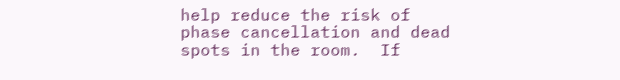help reduce the risk of phase cancellation and dead spots in the room.  If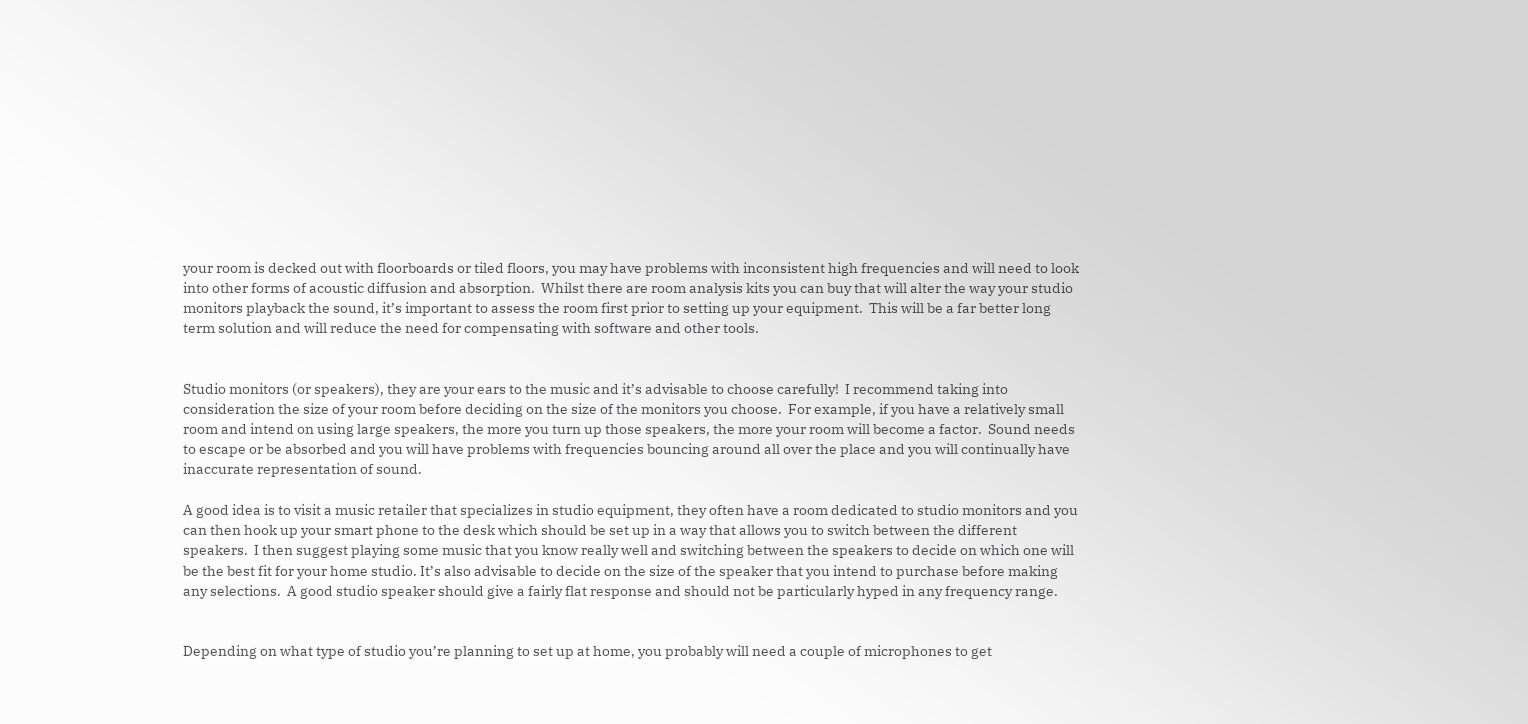your room is decked out with floorboards or tiled floors, you may have problems with inconsistent high frequencies and will need to look into other forms of acoustic diffusion and absorption.  Whilst there are room analysis kits you can buy that will alter the way your studio monitors playback the sound, it’s important to assess the room first prior to setting up your equipment.  This will be a far better long term solution and will reduce the need for compensating with software and other tools.


Studio monitors (or speakers), they are your ears to the music and it’s advisable to choose carefully!  I recommend taking into consideration the size of your room before deciding on the size of the monitors you choose.  For example, if you have a relatively small room and intend on using large speakers, the more you turn up those speakers, the more your room will become a factor.  Sound needs to escape or be absorbed and you will have problems with frequencies bouncing around all over the place and you will continually have inaccurate representation of sound.

A good idea is to visit a music retailer that specializes in studio equipment, they often have a room dedicated to studio monitors and you can then hook up your smart phone to the desk which should be set up in a way that allows you to switch between the different speakers.  I then suggest playing some music that you know really well and switching between the speakers to decide on which one will be the best fit for your home studio. It’s also advisable to decide on the size of the speaker that you intend to purchase before making any selections.  A good studio speaker should give a fairly flat response and should not be particularly hyped in any frequency range.


Depending on what type of studio you’re planning to set up at home, you probably will need a couple of microphones to get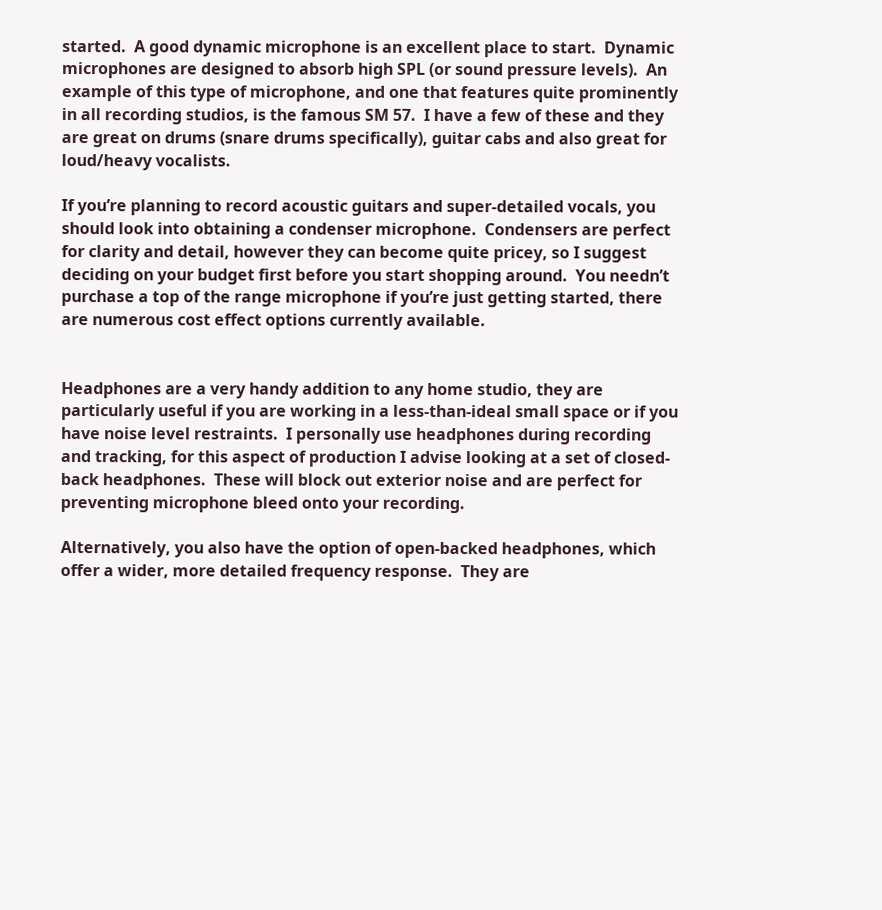started.  A good dynamic microphone is an excellent place to start.  Dynamic microphones are designed to absorb high SPL (or sound pressure levels).  An example of this type of microphone, and one that features quite prominently in all recording studios, is the famous SM 57.  I have a few of these and they are great on drums (snare drums specifically), guitar cabs and also great for loud/heavy vocalists.

If you’re planning to record acoustic guitars and super-detailed vocals, you should look into obtaining a condenser microphone.  Condensers are perfect for clarity and detail, however they can become quite pricey, so I suggest deciding on your budget first before you start shopping around.  You needn’t purchase a top of the range microphone if you’re just getting started, there are numerous cost effect options currently available.


Headphones are a very handy addition to any home studio, they are particularly useful if you are working in a less-than-ideal small space or if you have noise level restraints.  I personally use headphones during recording and tracking, for this aspect of production I advise looking at a set of closed-back headphones.  These will block out exterior noise and are perfect for preventing microphone bleed onto your recording.

Alternatively, you also have the option of open-backed headphones, which offer a wider, more detailed frequency response.  They are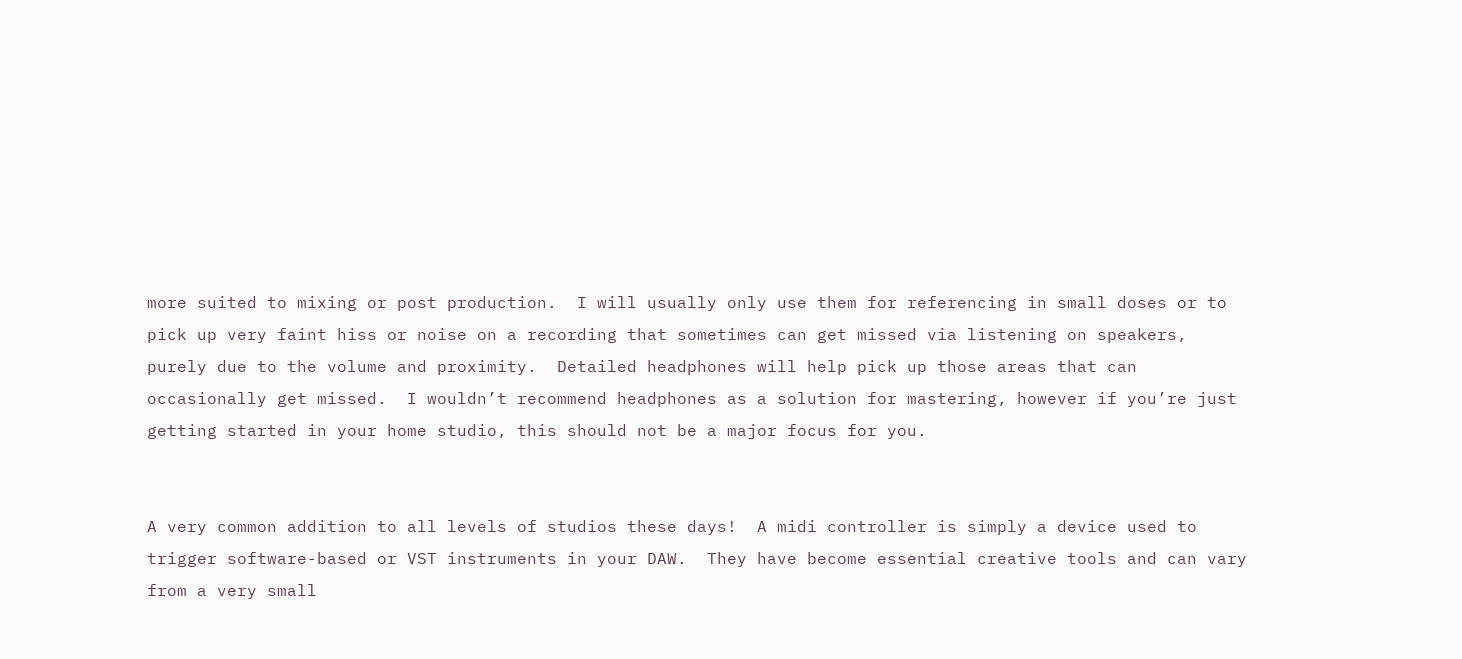more suited to mixing or post production.  I will usually only use them for referencing in small doses or to pick up very faint hiss or noise on a recording that sometimes can get missed via listening on speakers, purely due to the volume and proximity.  Detailed headphones will help pick up those areas that can occasionally get missed.  I wouldn’t recommend headphones as a solution for mastering, however if you’re just getting started in your home studio, this should not be a major focus for you.


A very common addition to all levels of studios these days!  A midi controller is simply a device used to trigger software-based or VST instruments in your DAW.  They have become essential creative tools and can vary from a very small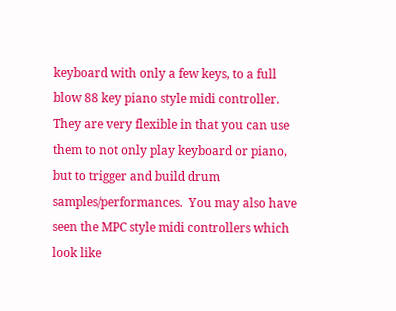keyboard with only a few keys, to a full blow 88 key piano style midi controller.  They are very flexible in that you can use them to not only play keyboard or piano, but to trigger and build drum samples/performances.  You may also have seen the MPC style midi controllers which look like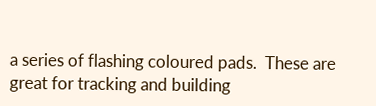a series of flashing coloured pads.  These are great for tracking and building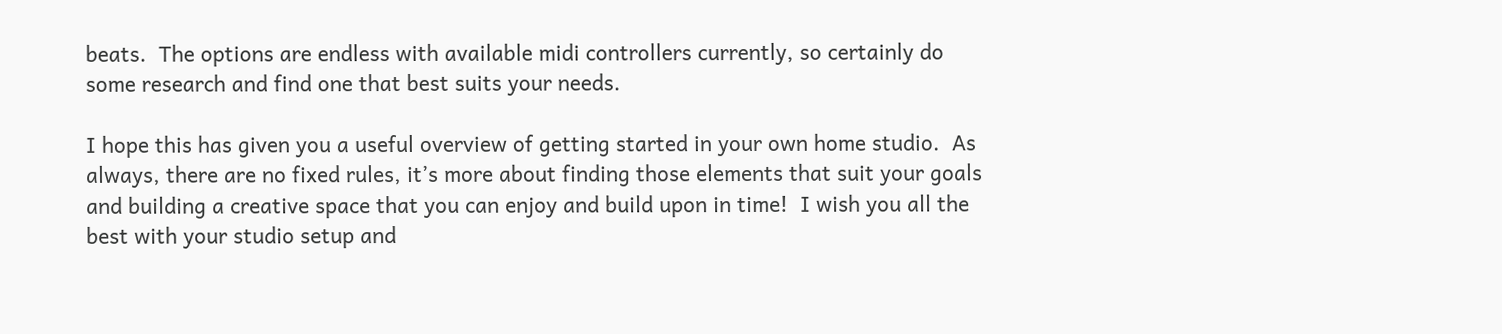beats.  The options are endless with available midi controllers currently, so certainly do some research and find one that best suits your needs.

I hope this has given you a useful overview of getting started in your own home studio.  As always, there are no fixed rules, it’s more about finding those elements that suit your goals and building a creative space that you can enjoy and build upon in time!  I wish you all the best with your studio setup and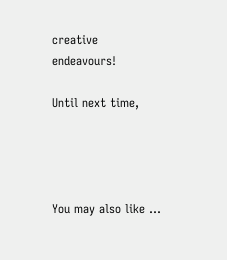creative endeavours!

Until next time,




You may also like ...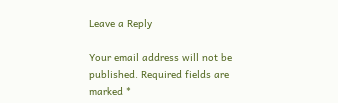Leave a Reply

Your email address will not be published. Required fields are marked *